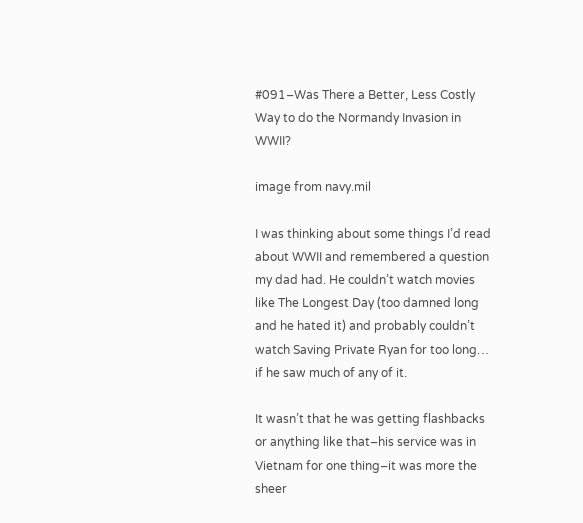#091–Was There a Better, Less Costly Way to do the Normandy Invasion in WWII?

image from navy.mil

I was thinking about some things I’d read about WWII and remembered a question my dad had. He couldn’t watch movies like The Longest Day (too damned long and he hated it) and probably couldn’t watch Saving Private Ryan for too long… if he saw much of any of it.

It wasn’t that he was getting flashbacks or anything like that–his service was in Vietnam for one thing–it was more the sheer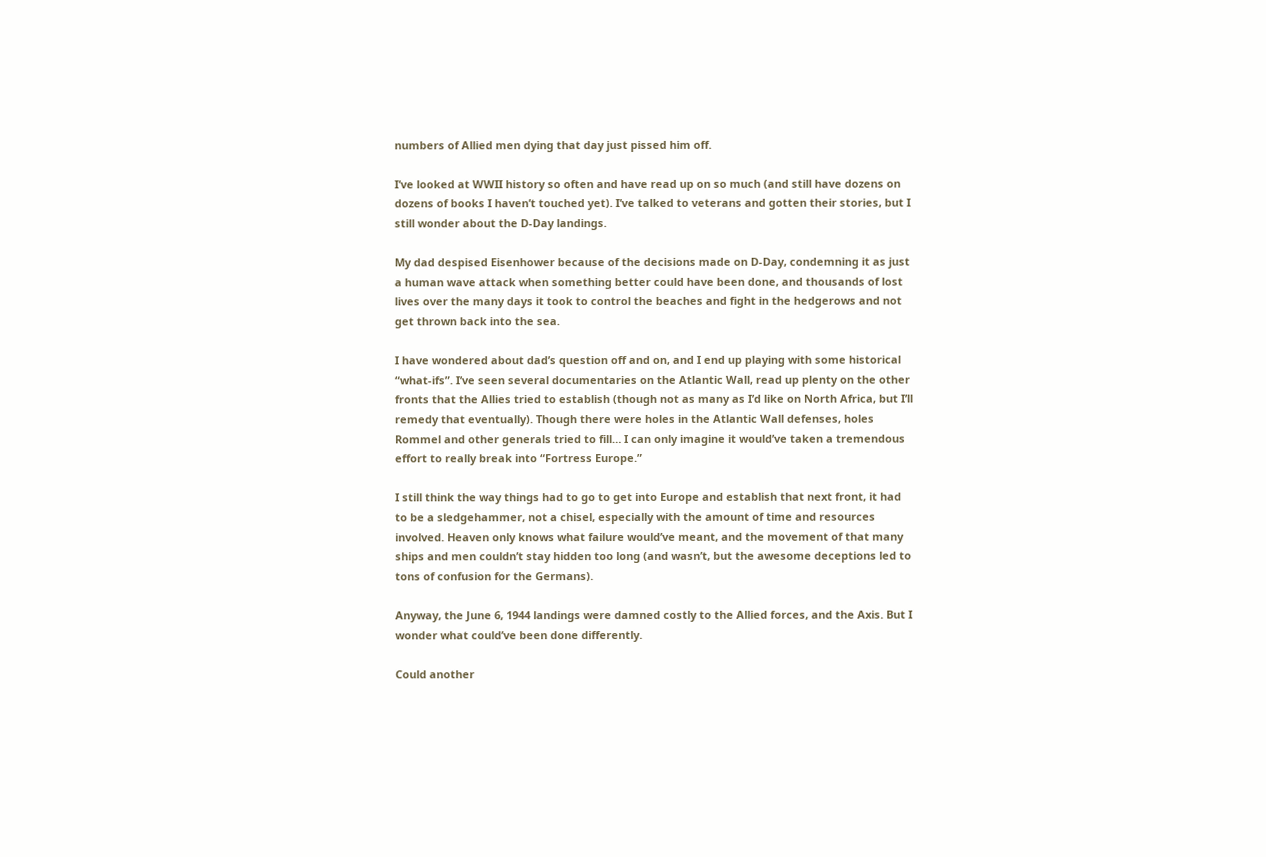numbers of Allied men dying that day just pissed him off.

I’ve looked at WWII history so often and have read up on so much (and still have dozens on dozens of books I haven’t touched yet). I’ve talked to veterans and gotten their stories, but I still wonder about the D-Day landings.

My dad despised Eisenhower because of the decisions made on D-Day, condemning it as just a human wave attack when something better could have been done, and thousands of lost lives over the many days it took to control the beaches and fight in the hedgerows and not get thrown back into the sea.

I have wondered about dad’s question off and on, and I end up playing with some historical “what-ifs”. I’ve seen several documentaries on the Atlantic Wall, read up plenty on the other fronts that the Allies tried to establish (though not as many as I’d like on North Africa, but I’ll remedy that eventually). Though there were holes in the Atlantic Wall defenses, holes Rommel and other generals tried to fill… I can only imagine it would’ve taken a tremendous effort to really break into “Fortress Europe.”

I still think the way things had to go to get into Europe and establish that next front, it had to be a sledgehammer, not a chisel, especially with the amount of time and resources involved. Heaven only knows what failure would’ve meant, and the movement of that many ships and men couldn’t stay hidden too long (and wasn’t, but the awesome deceptions led to tons of confusion for the Germans).

Anyway, the June 6, 1944 landings were damned costly to the Allied forces, and the Axis. But I wonder what could’ve been done differently.

Could another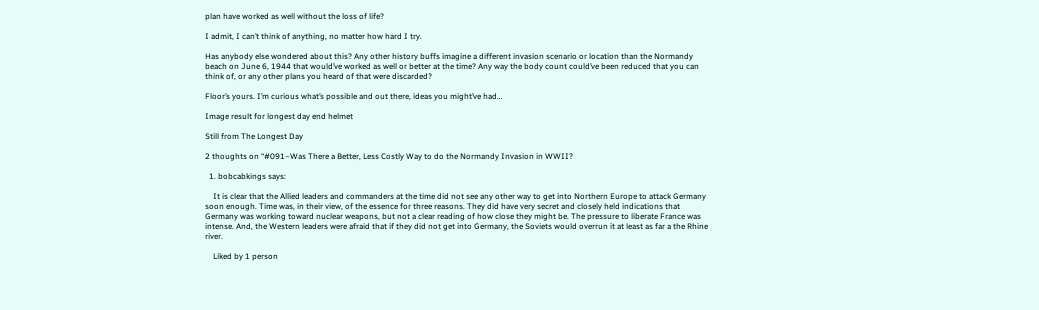plan have worked as well without the loss of life?

I admit, I can’t think of anything, no matter how hard I try.

Has anybody else wondered about this? Any other history buffs imagine a different invasion scenario or location than the Normandy beach on June 6, 1944 that would’ve worked as well or better at the time? Any way the body count could’ve been reduced that you can think of, or any other plans you heard of that were discarded?

Floor’s yours. I’m curious what’s possible and out there, ideas you might’ve had…

Image result for longest day end helmet

Still from The Longest Day

2 thoughts on “#091–Was There a Better, Less Costly Way to do the Normandy Invasion in WWII?

  1. bobcabkings says:

    It is clear that the Allied leaders and commanders at the time did not see any other way to get into Northern Europe to attack Germany soon enough. Time was, in their view, of the essence for three reasons. They did have very secret and closely held indications that Germany was working toward nuclear weapons, but not a clear reading of how close they might be. The pressure to liberate France was intense. And, the Western leaders were afraid that if they did not get into Germany, the Soviets would overrun it at least as far a the Rhine river.

    Liked by 1 person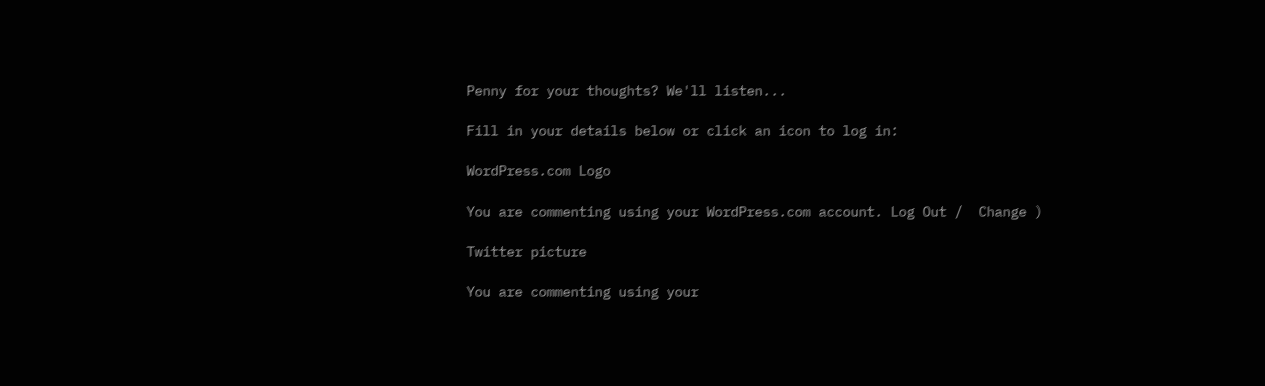Penny for your thoughts? We'll listen...

Fill in your details below or click an icon to log in:

WordPress.com Logo

You are commenting using your WordPress.com account. Log Out /  Change )

Twitter picture

You are commenting using your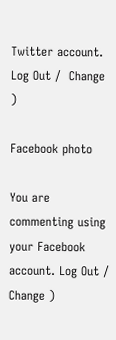Twitter account. Log Out /  Change )

Facebook photo

You are commenting using your Facebook account. Log Out /  Change )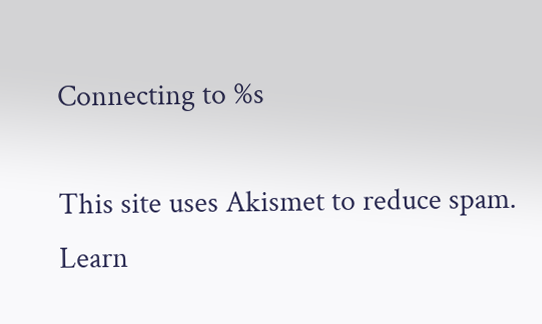Connecting to %s

This site uses Akismet to reduce spam. Learn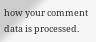how your comment data is processed.